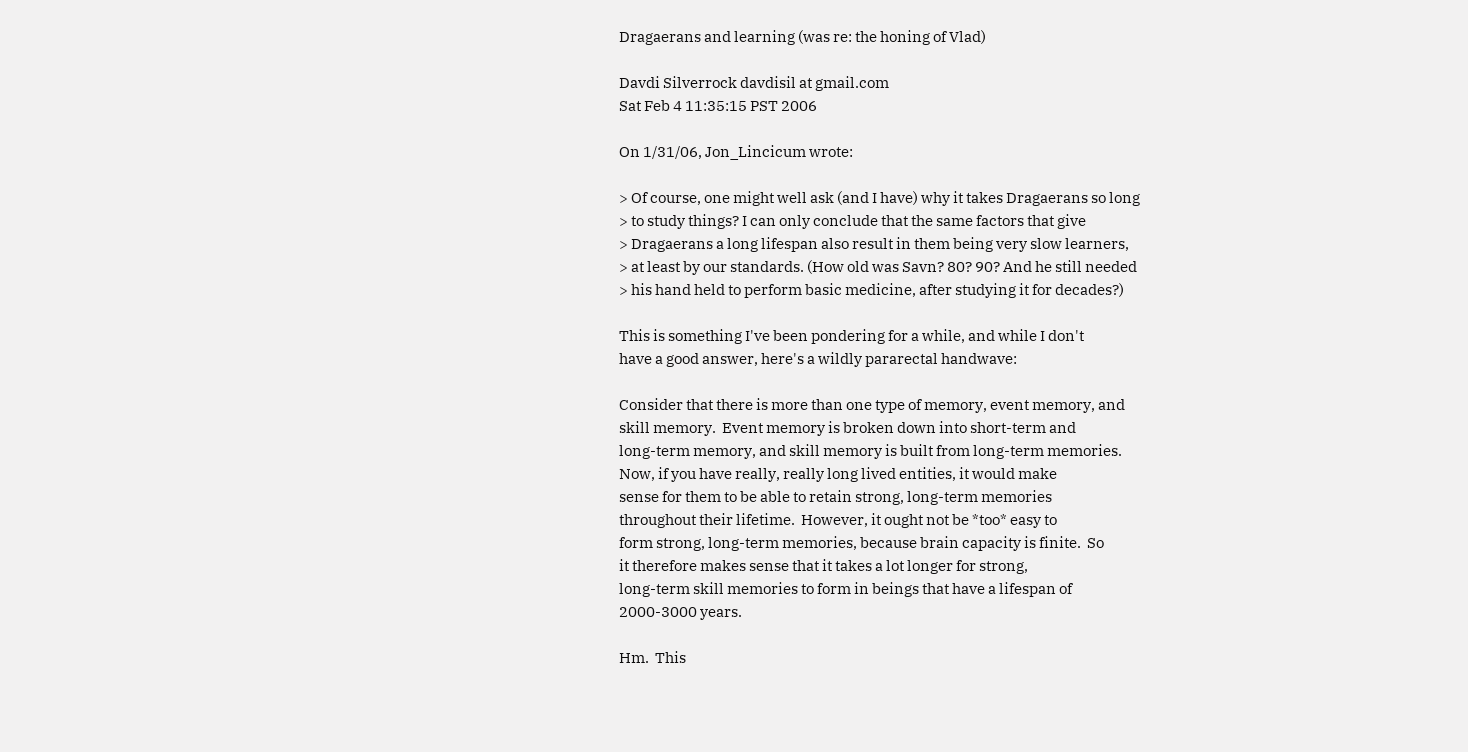Dragaerans and learning (was re: the honing of Vlad)

Davdi Silverrock davdisil at gmail.com
Sat Feb 4 11:35:15 PST 2006

On 1/31/06, Jon_Lincicum wrote:

> Of course, one might well ask (and I have) why it takes Dragaerans so long
> to study things? I can only conclude that the same factors that give
> Dragaerans a long lifespan also result in them being very slow learners,
> at least by our standards. (How old was Savn? 80? 90? And he still needed
> his hand held to perform basic medicine, after studying it for decades?)

This is something I've been pondering for a while, and while I don't
have a good answer, here's a wildly pararectal handwave:

Consider that there is more than one type of memory, event memory, and
skill memory.  Event memory is broken down into short-term and
long-term memory, and skill memory is built from long-term memories.
Now, if you have really, really long lived entities, it would make
sense for them to be able to retain strong, long-term memories
throughout their lifetime.  However, it ought not be *too* easy to
form strong, long-term memories, because brain capacity is finite.  So
it therefore makes sense that it takes a lot longer for strong,
long-term skill memories to form in beings that have a lifespan of
2000-3000 years.

Hm.  This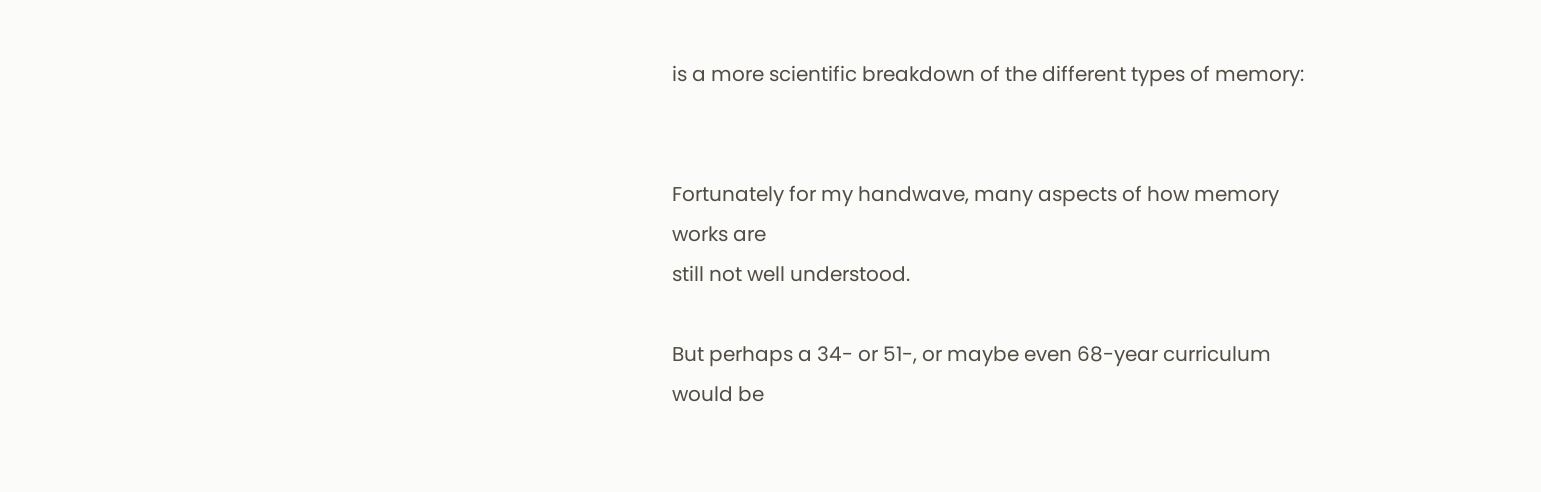is a more scientific breakdown of the different types of memory:


Fortunately for my handwave, many aspects of how memory works are
still not well understood.

But perhaps a 34- or 51-, or maybe even 68-year curriculum would be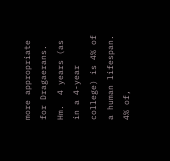more appropriate for Dragaerans.  Hm.  4 years (as in a 4-year
college) is 4% of a human lifespan.  4% of,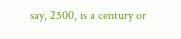say, 2500, is a century or